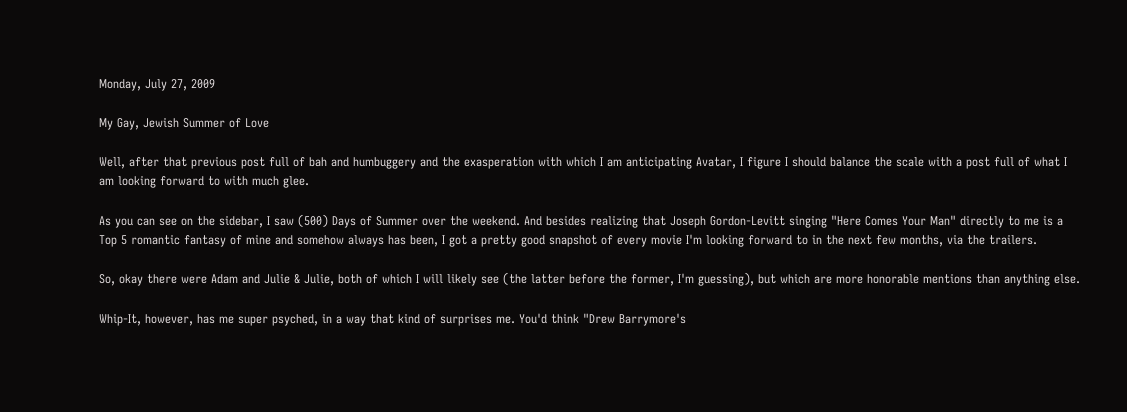Monday, July 27, 2009

My Gay, Jewish Summer of Love

Well, after that previous post full of bah and humbuggery and the exasperation with which I am anticipating Avatar, I figure I should balance the scale with a post full of what I am looking forward to with much glee.

As you can see on the sidebar, I saw (500) Days of Summer over the weekend. And besides realizing that Joseph Gordon-Levitt singing "Here Comes Your Man" directly to me is a Top 5 romantic fantasy of mine and somehow always has been, I got a pretty good snapshot of every movie I'm looking forward to in the next few months, via the trailers.

So, okay there were Adam and Julie & Julie, both of which I will likely see (the latter before the former, I'm guessing), but which are more honorable mentions than anything else.

Whip-It, however, has me super psyched, in a way that kind of surprises me. You'd think "Drew Barrymore's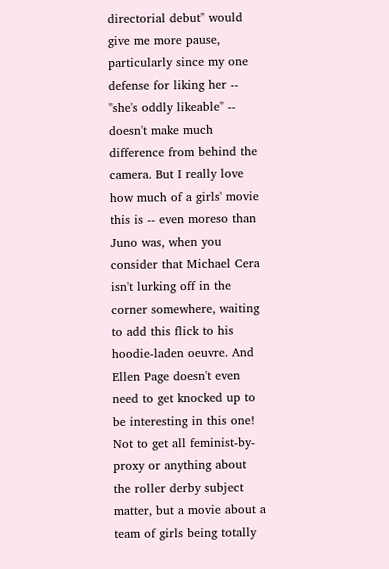directorial debut" would give me more pause, particularly since my one defense for liking her -- "she's oddly likeable" -- doesn't make much difference from behind the camera. But I really love how much of a girls' movie this is -- even moreso than Juno was, when you consider that Michael Cera isn't lurking off in the corner somewhere, waiting to add this flick to his hoodie-laden oeuvre. And Ellen Page doesn't even need to get knocked up to be interesting in this one! Not to get all feminist-by-proxy or anything about the roller derby subject matter, but a movie about a team of girls being totally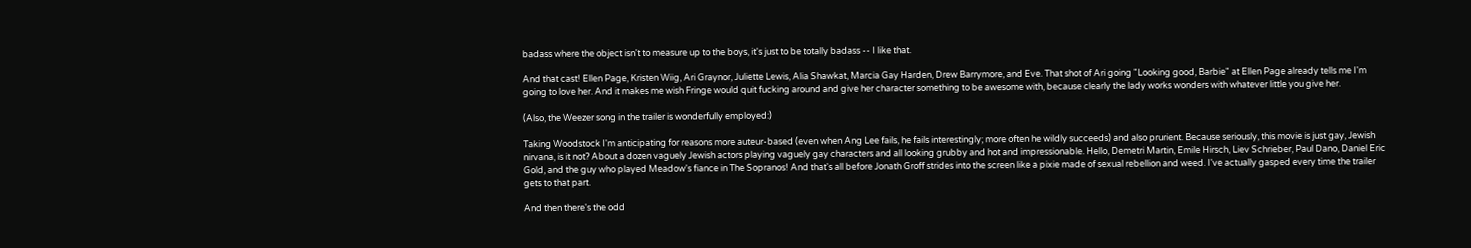badass where the object isn't to measure up to the boys, it's just to be totally badass -- I like that.

And that cast! Ellen Page, Kristen Wiig, Ari Graynor, Juliette Lewis, Alia Shawkat, Marcia Gay Harden, Drew Barrymore, and Eve. That shot of Ari going "Looking good, Barbie" at Ellen Page already tells me I'm going to love her. And it makes me wish Fringe would quit fucking around and give her character something to be awesome with, because clearly the lady works wonders with whatever little you give her.

(Also, the Weezer song in the trailer is wonderfully employed:)

Taking Woodstock I'm anticipating for reasons more auteur-based (even when Ang Lee fails, he fails interestingly; more often he wildly succeeds) and also prurient. Because seriously, this movie is just gay, Jewish nirvana, is it not? About a dozen vaguely Jewish actors playing vaguely gay characters and all looking grubby and hot and impressionable. Hello, Demetri Martin, Emile Hirsch, Liev Schrieber, Paul Dano, Daniel Eric Gold, and the guy who played Meadow's fiance in The Sopranos! And that's all before Jonath Groff strides into the screen like a pixie made of sexual rebellion and weed. I've actually gasped every time the trailer gets to that part.

And then there's the odd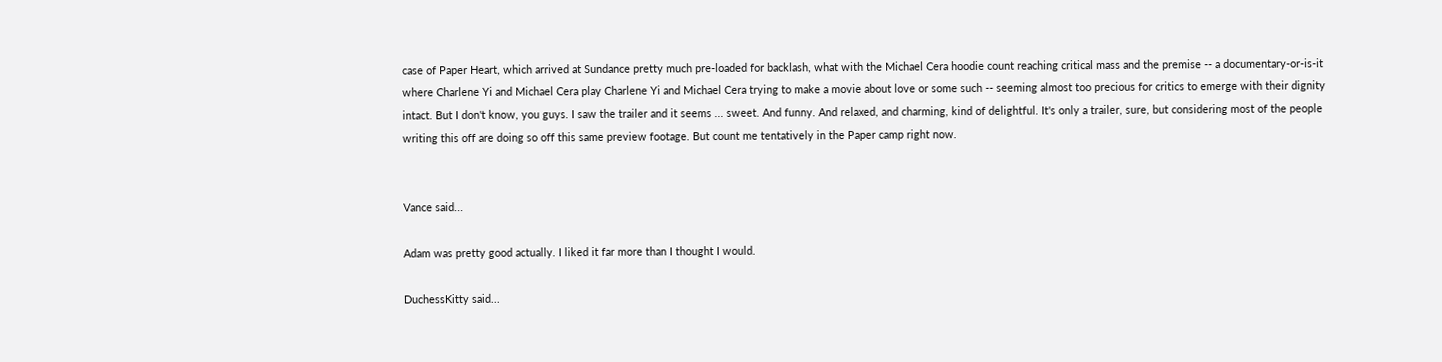case of Paper Heart, which arrived at Sundance pretty much pre-loaded for backlash, what with the Michael Cera hoodie count reaching critical mass and the premise -- a documentary-or-is-it where Charlene Yi and Michael Cera play Charlene Yi and Michael Cera trying to make a movie about love or some such -- seeming almost too precious for critics to emerge with their dignity intact. But I don't know, you guys. I saw the trailer and it seems ... sweet. And funny. And relaxed, and charming, kind of delightful. It's only a trailer, sure, but considering most of the people writing this off are doing so off this same preview footage. But count me tentatively in the Paper camp right now.


Vance said...

Adam was pretty good actually. I liked it far more than I thought I would.

DuchessKitty said...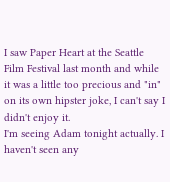I saw Paper Heart at the Seattle Film Festival last month and while it was a little too precious and "in" on its own hipster joke, I can't say I didn't enjoy it.
I'm seeing Adam tonight actually. I haven't seen any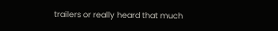trailers or really heard that much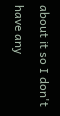about it so I don't have any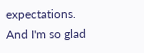expectations.
And I'm so glad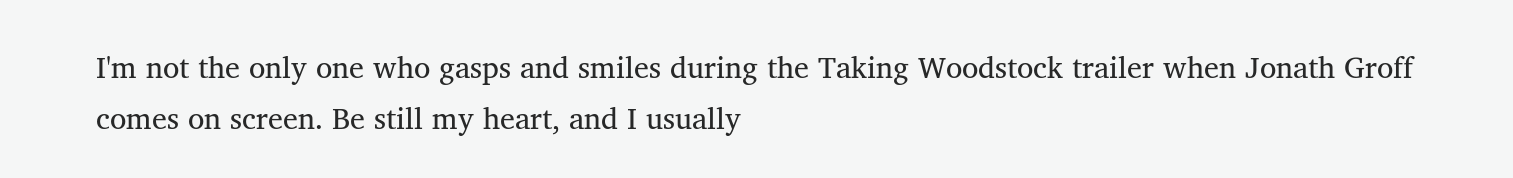I'm not the only one who gasps and smiles during the Taking Woodstock trailer when Jonath Groff comes on screen. Be still my heart, and I usually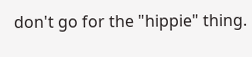don't go for the "hippie" thing.